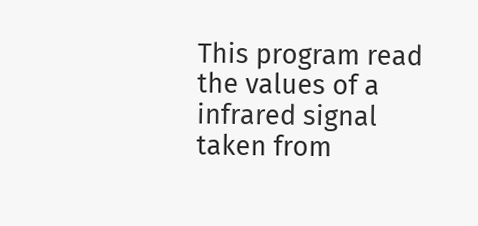This program read the values of a infrared signal taken from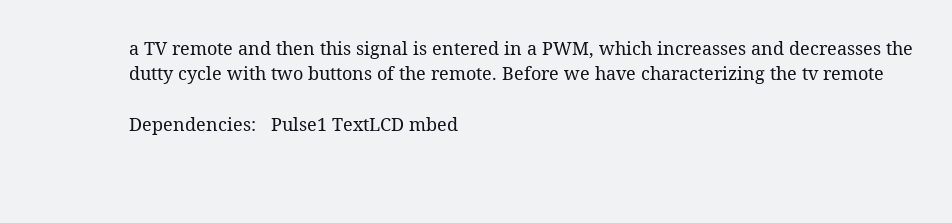a TV remote and then this signal is entered in a PWM, which increasses and decreasses the dutty cycle with two buttons of the remote. Before we have characterizing the tv remote

Dependencies:   Pulse1 TextLCD mbed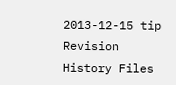2013-12-15 tip Revision History Files